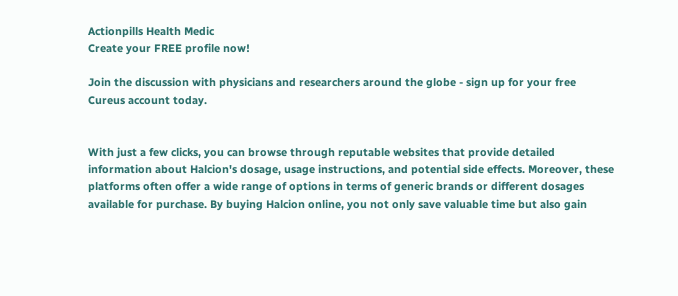Actionpills Health Medic
Create your FREE profile now!

Join the discussion with physicians and researchers around the globe - sign up for your free Cureus account today.


With just a few clicks, you can browse through reputable websites that provide detailed information about Halcion's dosage, usage instructions, and potential side effects. Moreover, these platforms often offer a wide range of options in terms of generic brands or different dosages available for purchase. By buying Halcion online, you not only save valuable time but also gain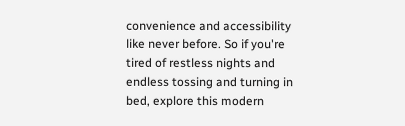convenience and accessibility like never before. So if you're tired of restless nights and endless tossing and turning in bed, explore this modern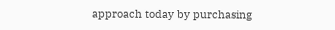approach today by purchasing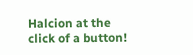Halcion at the click of a button!